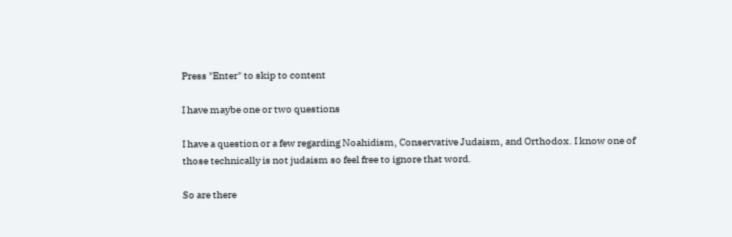Press "Enter" to skip to content

I have maybe one or two questions

I have a question or a few regarding Noahidism, Conservative Judaism, and Orthodox. I know one of those technically is not judaism so feel free to ignore that word.

So are there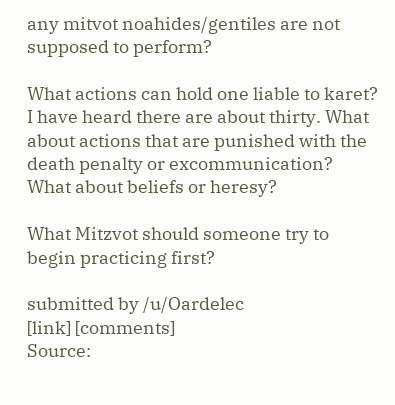any mitvot noahides/gentiles are not supposed to perform?

What actions can hold one liable to karet? I have heard there are about thirty. What about actions that are punished with the death penalty or excommunication? What about beliefs or heresy?

What Mitzvot should someone try to begin practicing first?

submitted by /u/Oardelec
[link] [comments]
Source: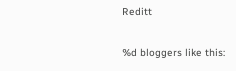Reditt

%d bloggers like this: